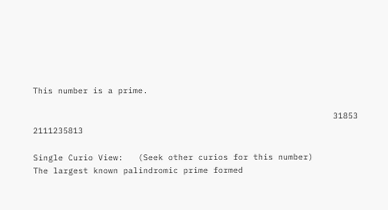This number is a prime.

                                                            31853 2111235813

Single Curio View:   (Seek other curios for this number)
The largest known palindromic prime formed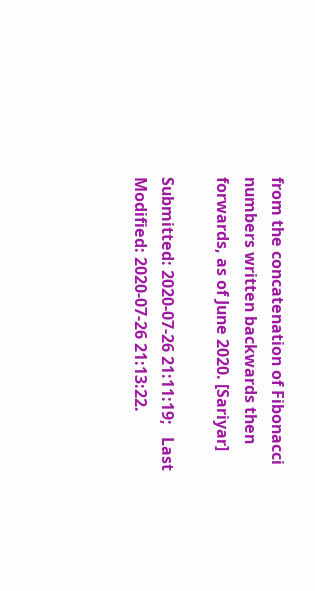from the concatenation of Fibonacci numbers written backwards then forwards, as of June 2020. [Sariyar]

Submitted: 2020-07-26 21:11:19;   Last Modified: 2020-07-26 21:13:22.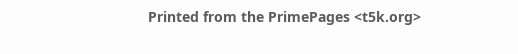Printed from the PrimePages <t5k.org>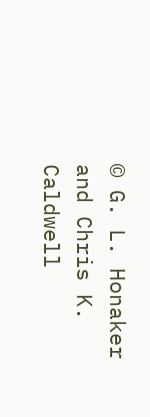© G. L. Honaker and Chris K. Caldwell